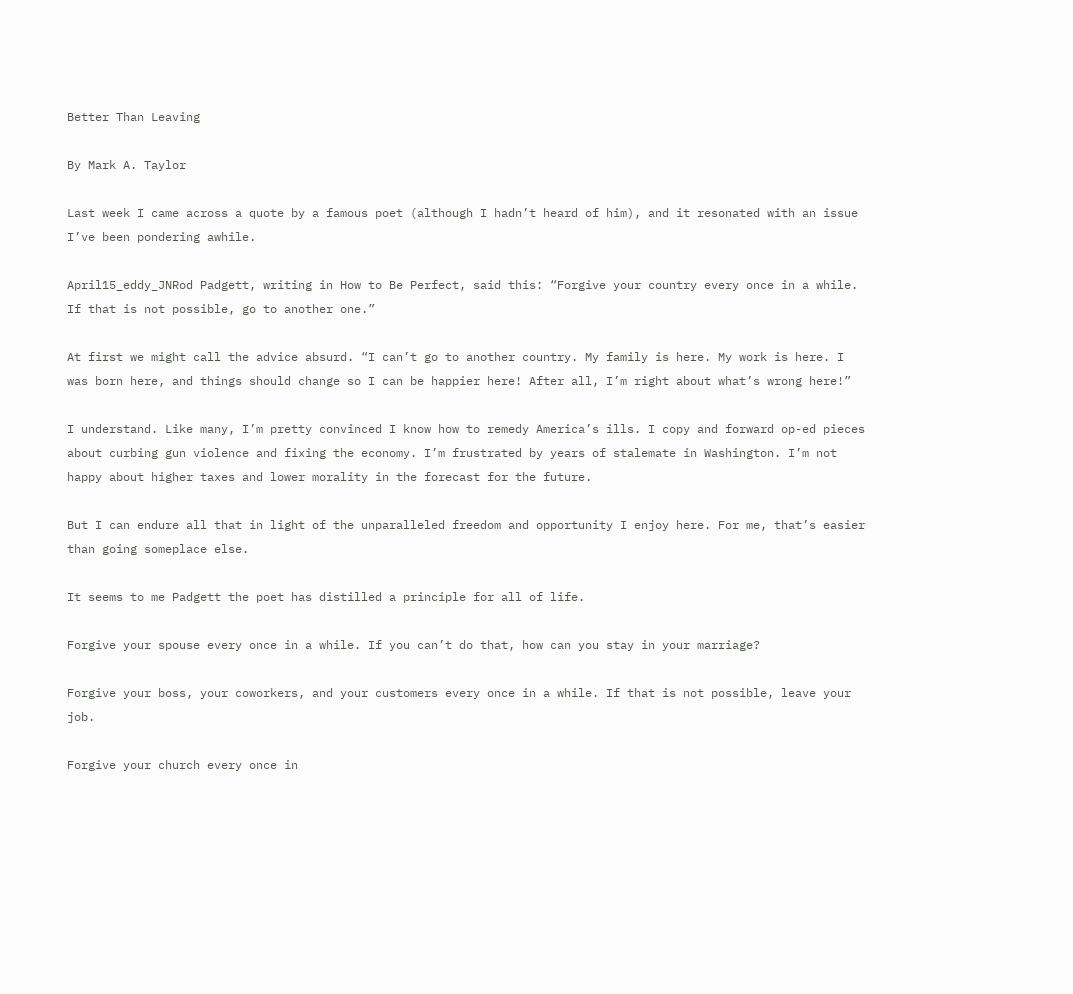Better Than Leaving

By Mark A. Taylor

Last week I came across a quote by a famous poet (although I hadn’t heard of him), and it resonated with an issue I’ve been pondering awhile.

April15_eddy_JNRod Padgett, writing in How to Be Perfect, said this: “Forgive your country every once in a while. If that is not possible, go to another one.”

At first we might call the advice absurd. “I can’t go to another country. My family is here. My work is here. I was born here, and things should change so I can be happier here! After all, I’m right about what’s wrong here!”

I understand. Like many, I’m pretty convinced I know how to remedy America’s ills. I copy and forward op-ed pieces about curbing gun violence and fixing the economy. I’m frustrated by years of stalemate in Washington. I’m not happy about higher taxes and lower morality in the forecast for the future.

But I can endure all that in light of the unparalleled freedom and opportunity I enjoy here. For me, that’s easier than going someplace else.

It seems to me Padgett the poet has distilled a principle for all of life.

Forgive your spouse every once in a while. If you can’t do that, how can you stay in your marriage?

Forgive your boss, your coworkers, and your customers every once in a while. If that is not possible, leave your job.

Forgive your church every once in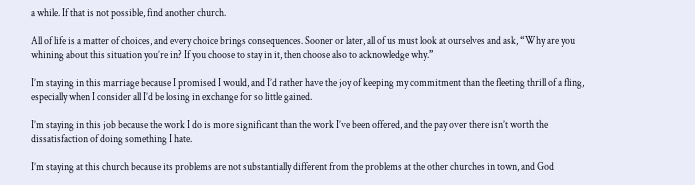a while. If that is not possible, find another church.

All of life is a matter of choices, and every choice brings consequences. Sooner or later, all of us must look at ourselves and ask, “Why are you whining about this situation you’re in? If you choose to stay in it, then choose also to acknowledge why.”

I’m staying in this marriage because I promised I would, and I’d rather have the joy of keeping my commitment than the fleeting thrill of a fling, especially when I consider all I’d be losing in exchange for so little gained.

I’m staying in this job because the work I do is more significant than the work I’ve been offered, and the pay over there isn’t worth the dissatisfaction of doing something I hate.

I’m staying at this church because its problems are not substantially different from the problems at the other churches in town, and God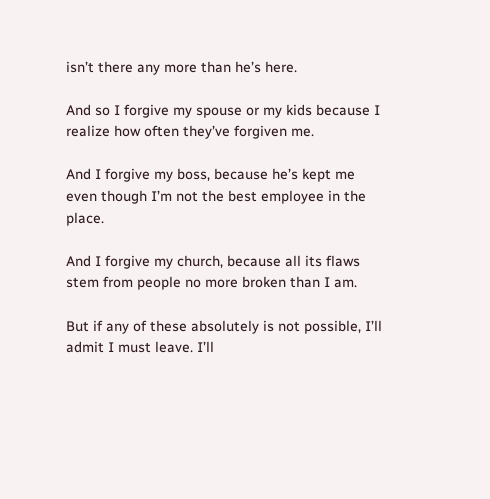isn’t there any more than he’s here.

And so I forgive my spouse or my kids because I realize how often they’ve forgiven me.

And I forgive my boss, because he’s kept me even though I’m not the best employee in the place.

And I forgive my church, because all its flaws stem from people no more broken than I am.

But if any of these absolutely is not possible, I’ll admit I must leave. I’ll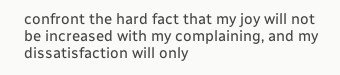confront the hard fact that my joy will not be increased with my complaining, and my dissatisfaction will only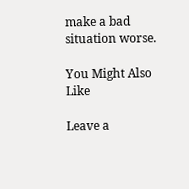make a bad situation worse.

You Might Also Like

Leave a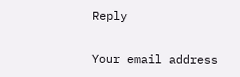Reply

Your email address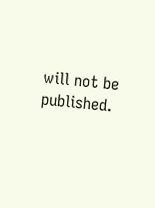will not be published.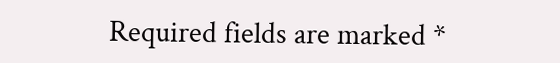Required fields are marked *